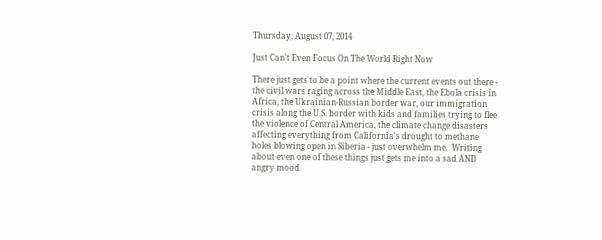Thursday, August 07, 2014

Just Can't Even Focus On The World Right Now

There just gets to be a point where the current events out there - the civil wars raging across the Middle East, the Ebola crisis in Africa, the Ukrainian-Russian border war, our immigration crisis along the U.S. border with kids and families trying to flee the violence of Central America, the climate change disasters affecting everything from California's drought to methane holes blowing open in Siberia - just overwhelm me.  Writing about even one of these things just gets me into a sad AND angry mood.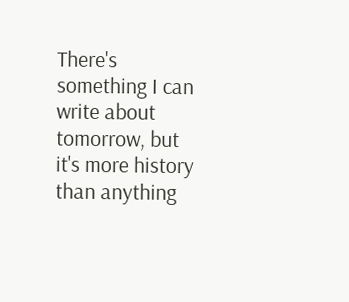There's something I can write about tomorrow, but it's more history than anything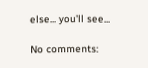else... you'll see...

No comments: